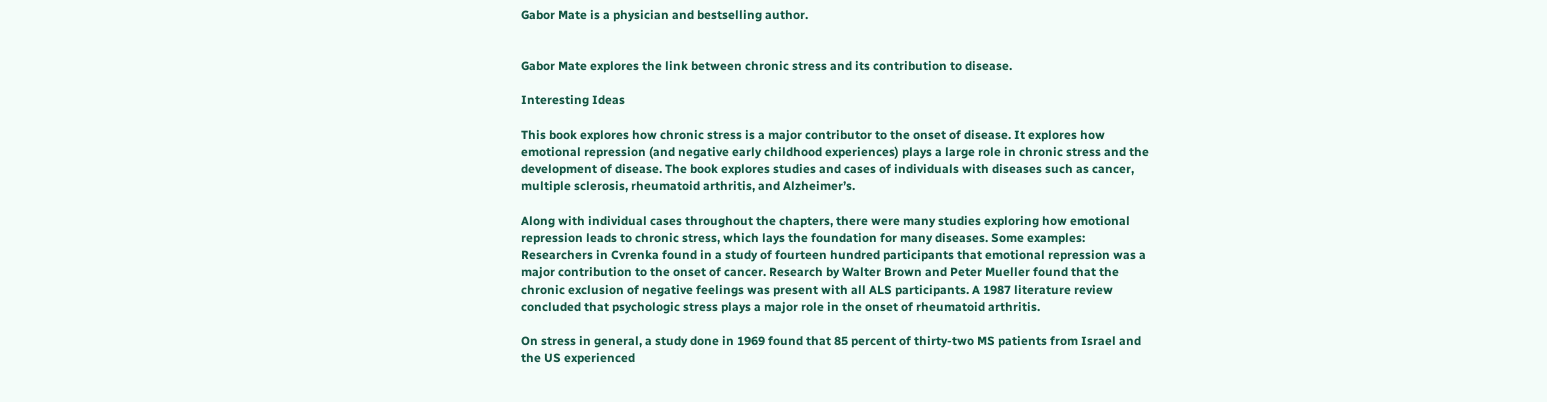Gabor Mate is a physician and bestselling author.


Gabor Mate explores the link between chronic stress and its contribution to disease.

Interesting Ideas

This book explores how chronic stress is a major contributor to the onset of disease. It explores how emotional repression (and negative early childhood experiences) plays a large role in chronic stress and the development of disease. The book explores studies and cases of individuals with diseases such as cancer, multiple sclerosis, rheumatoid arthritis, and Alzheimer’s.

Along with individual cases throughout the chapters, there were many studies exploring how emotional repression leads to chronic stress, which lays the foundation for many diseases. Some examples: Researchers in Cvrenka found in a study of fourteen hundred participants that emotional repression was a major contribution to the onset of cancer. Research by Walter Brown and Peter Mueller found that the chronic exclusion of negative feelings was present with all ALS participants. A 1987 literature review concluded that psychologic stress plays a major role in the onset of rheumatoid arthritis.

On stress in general, a study done in 1969 found that 85 percent of thirty-two MS patients from Israel and the US experienced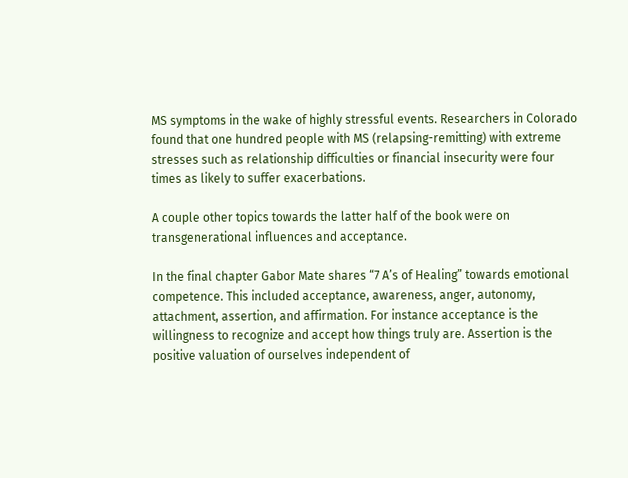MS symptoms in the wake of highly stressful events. Researchers in Colorado found that one hundred people with MS (relapsing-remitting) with extreme stresses such as relationship difficulties or financial insecurity were four times as likely to suffer exacerbations.

A couple other topics towards the latter half of the book were on transgenerational influences and acceptance.

In the final chapter Gabor Mate shares “7 A’s of Healing” towards emotional competence. This included acceptance, awareness, anger, autonomy, attachment, assertion, and affirmation. For instance acceptance is the willingness to recognize and accept how things truly are. Assertion is the positive valuation of ourselves independent of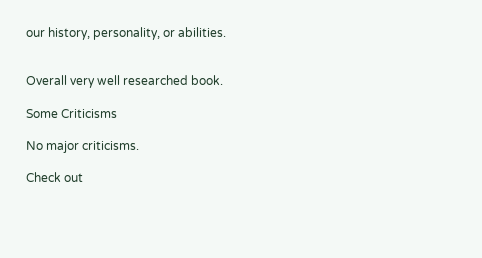our history, personality, or abilities.


Overall very well researched book.

Some Criticisms

No major criticisms.

Check out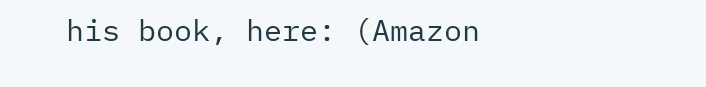his book, here: (Amazon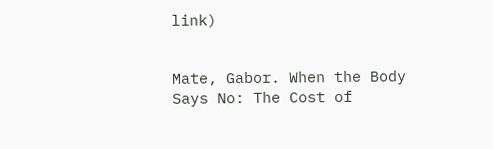link)


Mate, Gabor. When the Body Says No: The Cost of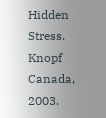Hidden Stress. Knopf Canada, 2003.